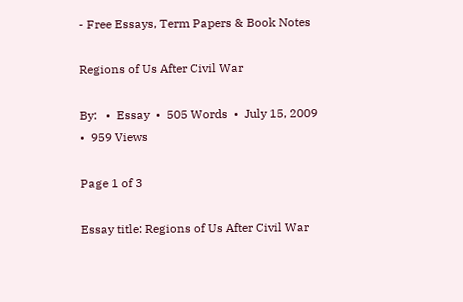- Free Essays, Term Papers & Book Notes

Regions of Us After Civil War

By:   •  Essay  •  505 Words  •  July 15, 2009  •  959 Views

Page 1 of 3

Essay title: Regions of Us After Civil War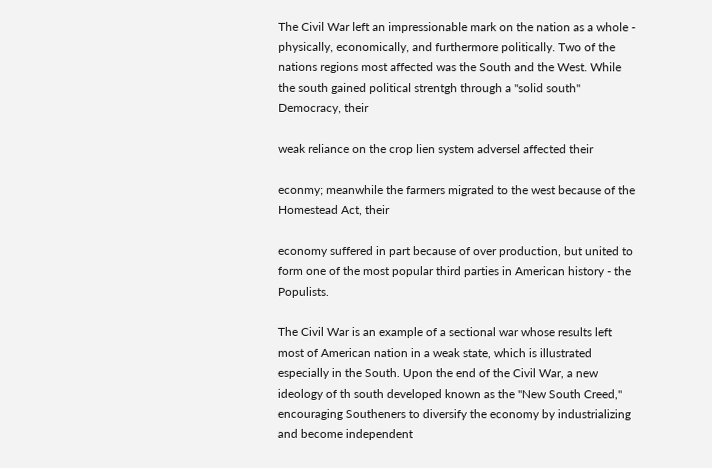The Civil War left an impressionable mark on the nation as a whole - physically, economically, and furthermore politically. Two of the nations regions most affected was the South and the West. While the south gained political strentgh through a "solid south" Democracy, their

weak reliance on the crop lien system adversel affected their

econmy; meanwhile the farmers migrated to the west because of the Homestead Act, their

economy suffered in part because of over production, but united to form one of the most popular third parties in American history - the Populists.

The Civil War is an example of a sectional war whose results left most of American nation in a weak state, which is illustrated especially in the South. Upon the end of the Civil War, a new ideology of th south developed known as the "New South Creed," encouraging Southeners to diversify the economy by industrializing and become independent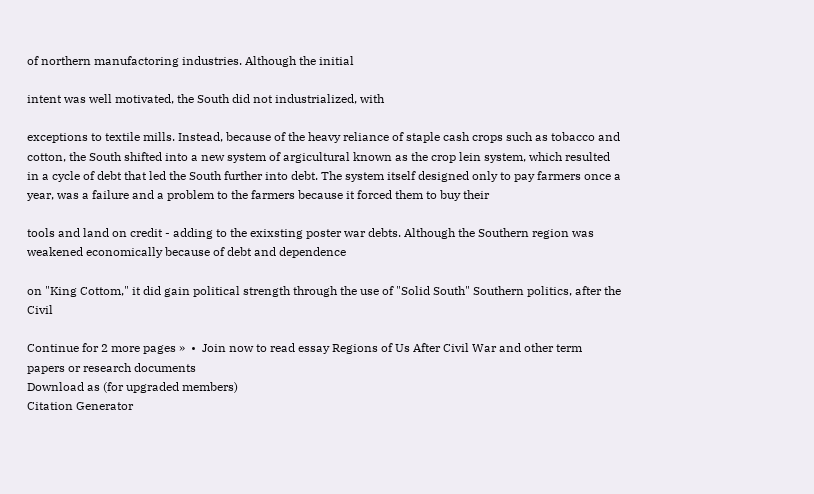of northern manufactoring industries. Although the initial

intent was well motivated, the South did not industrialized, with

exceptions to textile mills. Instead, because of the heavy reliance of staple cash crops such as tobacco and cotton, the South shifted into a new system of argicultural known as the crop lein system, which resulted in a cycle of debt that led the South further into debt. The system itself designed only to pay farmers once a year, was a failure and a problem to the farmers because it forced them to buy their

tools and land on credit - adding to the exixsting poster war debts. Although the Southern region was weakened economically because of debt and dependence

on "King Cottom," it did gain political strength through the use of "Solid South" Southern politics, after the Civil

Continue for 2 more pages »  •  Join now to read essay Regions of Us After Civil War and other term papers or research documents
Download as (for upgraded members)
Citation Generator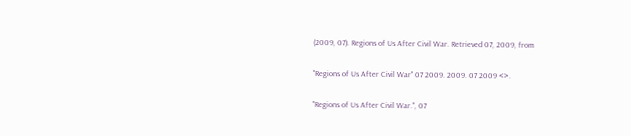(2009, 07). Regions of Us After Civil War. Retrieved 07, 2009, from

"Regions of Us After Civil War" 07 2009. 2009. 07 2009 <>.

"Regions of Us After Civil War.", 07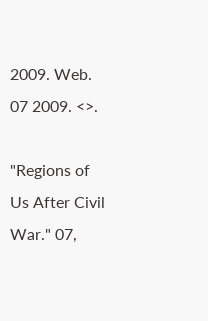2009. Web. 07 2009. <>.

"Regions of Us After Civil War." 07,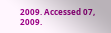2009. Accessed 07, 2009.